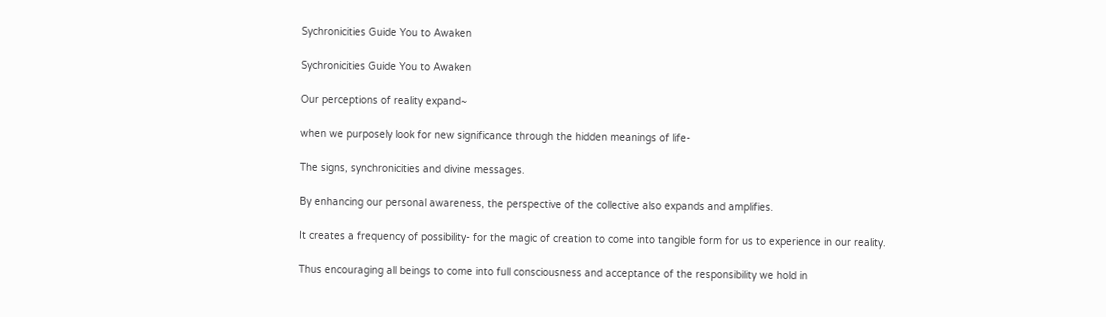Sychronicities Guide You to Awaken

Sychronicities Guide You to Awaken

Our perceptions of reality expand~

when we purposely look for new significance through the hidden meanings of life-

The signs, synchronicities and divine messages.

By enhancing our personal awareness, the perspective of the collective also expands and amplifies.

It creates a frequency of possibility- for the magic of creation to come into tangible form for us to experience in our reality.

Thus encouraging all beings to come into full consciousness and acceptance of the responsibility we hold in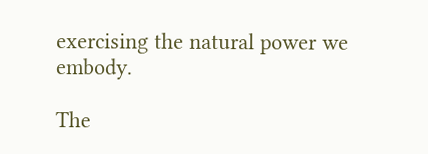exercising the natural power we embody.

The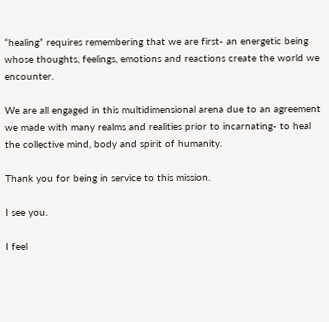“healing” requires remembering that we are first- an energetic being whose thoughts, feelings, emotions and reactions create the world we encounter.

We are all engaged in this multidimensional arena due to an agreement we made with many realms and realities prior to incarnating- to heal the collective mind, body and spirit of humanity.

Thank you for being in service to this mission.

I see you.

I feel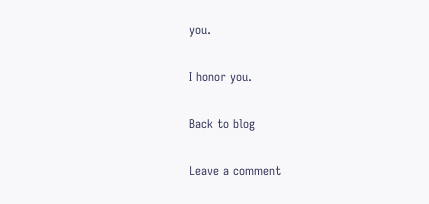you.

I honor you.

Back to blog

Leave a comment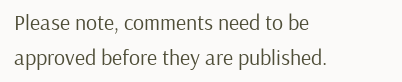Please note, comments need to be approved before they are published.